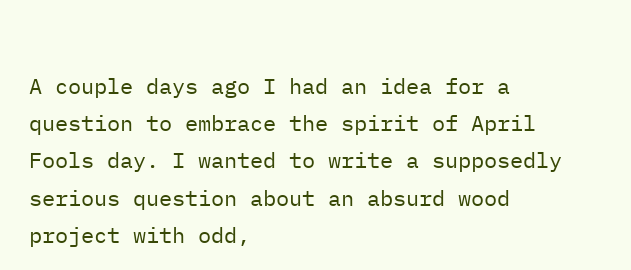A couple days ago I had an idea for a question to embrace the spirit of April Fools day. I wanted to write a supposedly serious question about an absurd wood project with odd,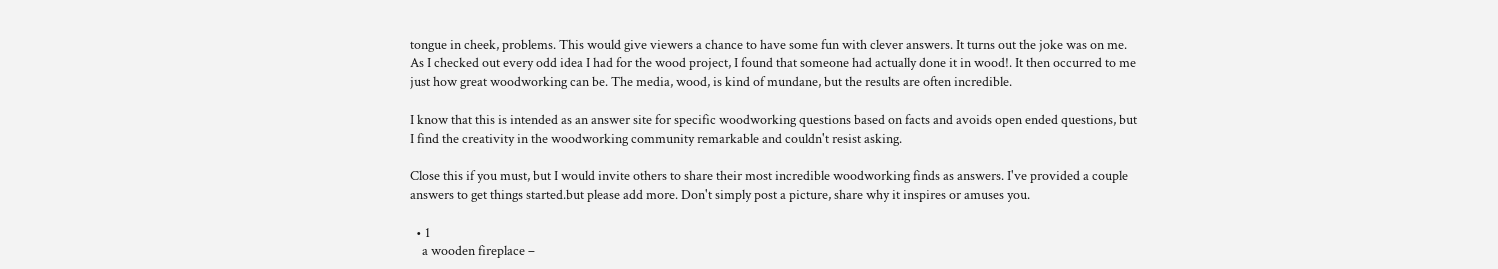tongue in cheek, problems. This would give viewers a chance to have some fun with clever answers. It turns out the joke was on me. As I checked out every odd idea I had for the wood project, I found that someone had actually done it in wood!. It then occurred to me just how great woodworking can be. The media, wood, is kind of mundane, but the results are often incredible.

I know that this is intended as an answer site for specific woodworking questions based on facts and avoids open ended questions, but I find the creativity in the woodworking community remarkable and couldn't resist asking.

Close this if you must, but I would invite others to share their most incredible woodworking finds as answers. I've provided a couple answers to get things started.but please add more. Don't simply post a picture, share why it inspires or amuses you.

  • 1
    a wooden fireplace –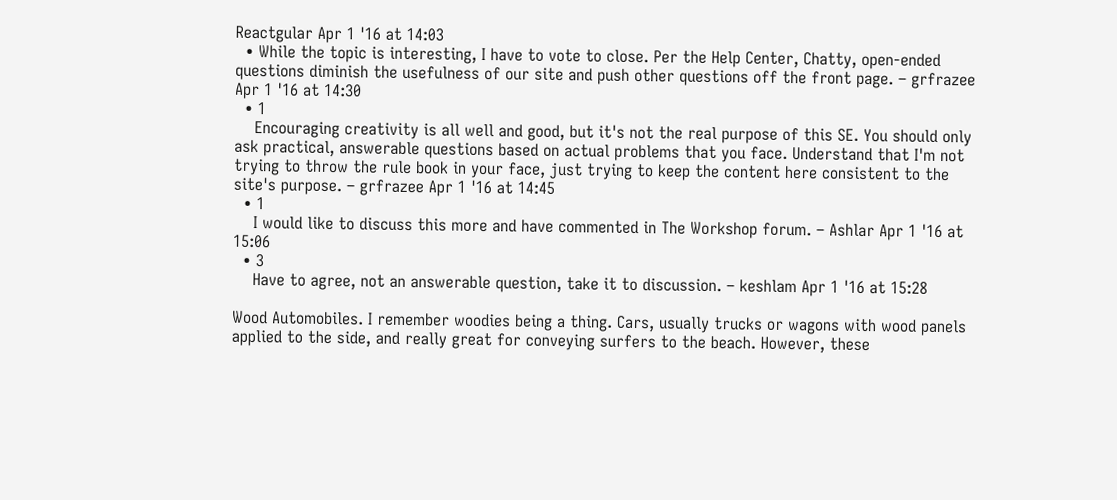Reactgular Apr 1 '16 at 14:03
  • While the topic is interesting, I have to vote to close. Per the Help Center, Chatty, open-ended questions diminish the usefulness of our site and push other questions off the front page. – grfrazee Apr 1 '16 at 14:30
  • 1
    Encouraging creativity is all well and good, but it's not the real purpose of this SE. You should only ask practical, answerable questions based on actual problems that you face. Understand that I'm not trying to throw the rule book in your face, just trying to keep the content here consistent to the site's purpose. – grfrazee Apr 1 '16 at 14:45
  • 1
    I would like to discuss this more and have commented in The Workshop forum. – Ashlar Apr 1 '16 at 15:06
  • 3
    Have to agree, not an answerable question, take it to discussion. – keshlam Apr 1 '16 at 15:28

Wood Automobiles. I remember woodies being a thing. Cars, usually trucks or wagons with wood panels applied to the side, and really great for conveying surfers to the beach. However, these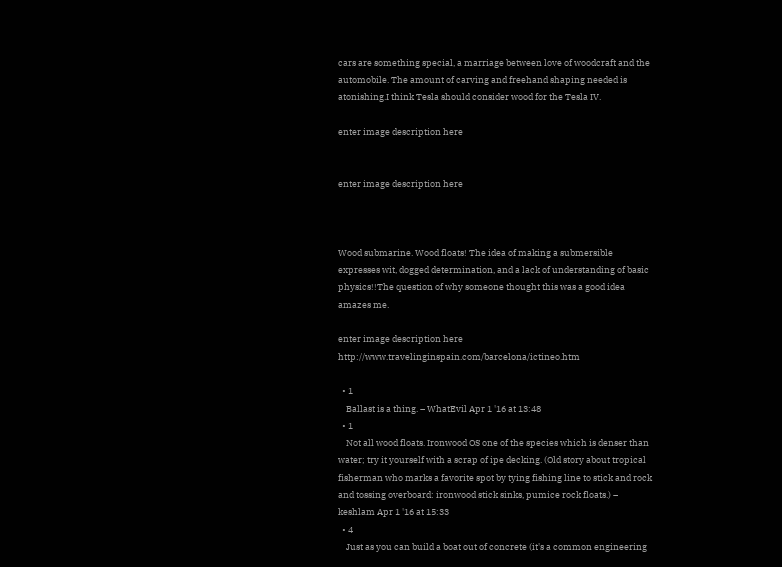cars are something special, a marriage between love of woodcraft and the automobile. The amount of carving and freehand shaping needed is atonishing.I think Tesla should consider wood for the Tesla IV.

enter image description here


enter image description here



Wood submarine. Wood floats! The idea of making a submersible expresses wit, dogged determination, and a lack of understanding of basic physics!!The question of why someone thought this was a good idea amazes me.

enter image description here http://www.travelinginspain.com/barcelona/ictineo.htm

  • 1
    Ballast is a thing. – WhatEvil Apr 1 '16 at 13:48
  • 1
    Not all wood floats. Ironwood OS one of the species which is denser than water; try it yourself with a scrap of ipe decking. (Old story about tropical fisherman who marks a favorite spot by tying fishing line to stick and rock and tossing overboard: ironwood stick sinks, pumice rock floats.) – keshlam Apr 1 '16 at 15:33
  • 4
    Just as you can build a boat out of concrete (it's a common engineering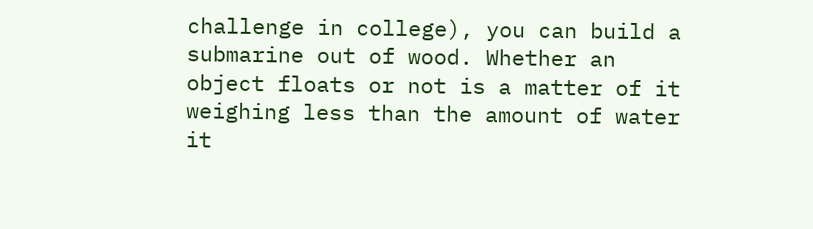challenge in college), you can build a submarine out of wood. Whether an object floats or not is a matter of it weighing less than the amount of water it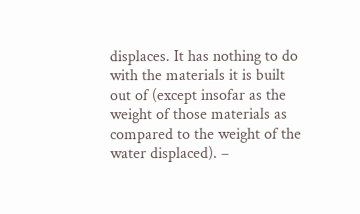displaces. It has nothing to do with the materials it is built out of (except insofar as the weight of those materials as compared to the weight of the water displaced). –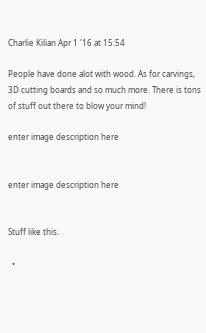Charlie Kilian Apr 1 '16 at 15:54

People have done alot with wood. As for carvings, 3D cutting boards and so much more. There is tons of stuff out there to blow your mind!

enter image description here


enter image description here


Stuff like this.

  •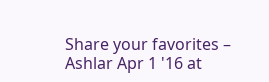Share your favorites – Ashlar Apr 1 '16 at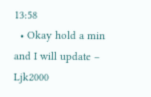13:58
  • Okay hold a min and I will update – Ljk2000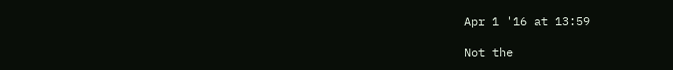Apr 1 '16 at 13:59

Not the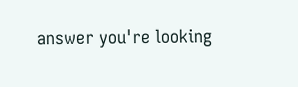answer you're looking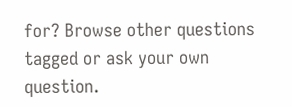for? Browse other questions tagged or ask your own question.